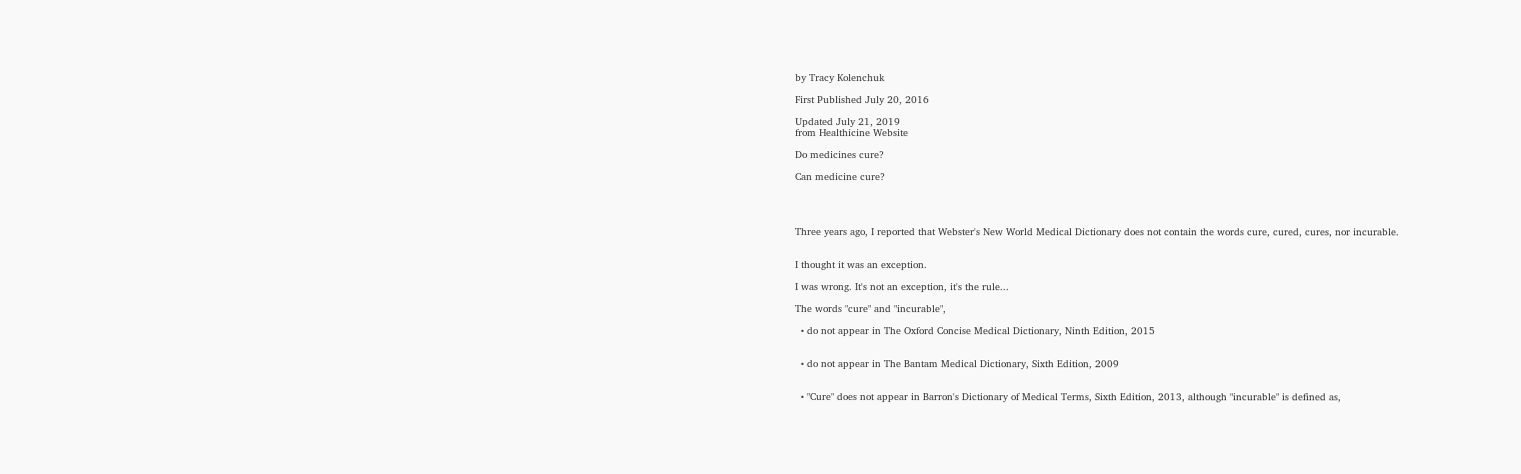by Tracy Kolenchuk

First Published July 20, 2016

Updated July 21, 2019
from Healthicine Website

Do medicines cure?

Can medicine cure?




Three years ago, I reported that Webster's New World Medical Dictionary does not contain the words cure, cured, cures, nor incurable.


I thought it was an exception.

I was wrong. It's not an exception, it's the rule...

The words "cure" and "incurable",

  • do not appear in The Oxford Concise Medical Dictionary, Ninth Edition, 2015


  • do not appear in The Bantam Medical Dictionary, Sixth Edition, 2009


  • "Cure" does not appear in Barron's Dictionary of Medical Terms, Sixth Edition, 2013, although "incurable" is defined as,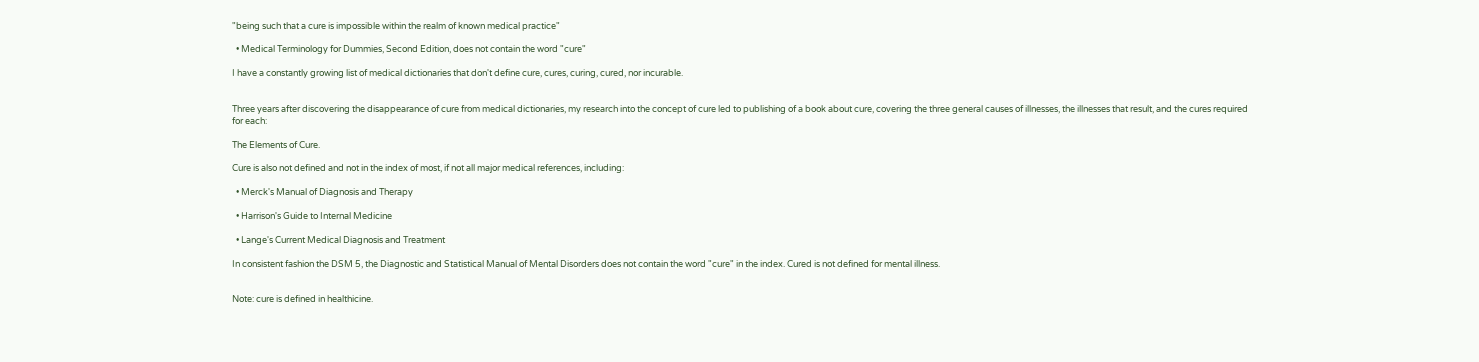"being such that a cure is impossible within the realm of known medical practice"

  • Medical Terminology for Dummies, Second Edition, does not contain the word "cure"

I have a constantly growing list of medical dictionaries that don't define cure, cures, curing, cured, nor incurable.


Three years after discovering the disappearance of cure from medical dictionaries, my research into the concept of cure led to publishing of a book about cure, covering the three general causes of illnesses, the illnesses that result, and the cures required for each:

The Elements of Cure.

Cure is also not defined and not in the index of most, if not all major medical references, including:

  • Merck's Manual of Diagnosis and Therapy

  • Harrison's Guide to Internal Medicine

  • Lange's Current Medical Diagnosis and Treatment

In consistent fashion the DSM 5, the Diagnostic and Statistical Manual of Mental Disorders does not contain the word "cure" in the index. Cured is not defined for mental illness.


Note: cure is defined in healthicine.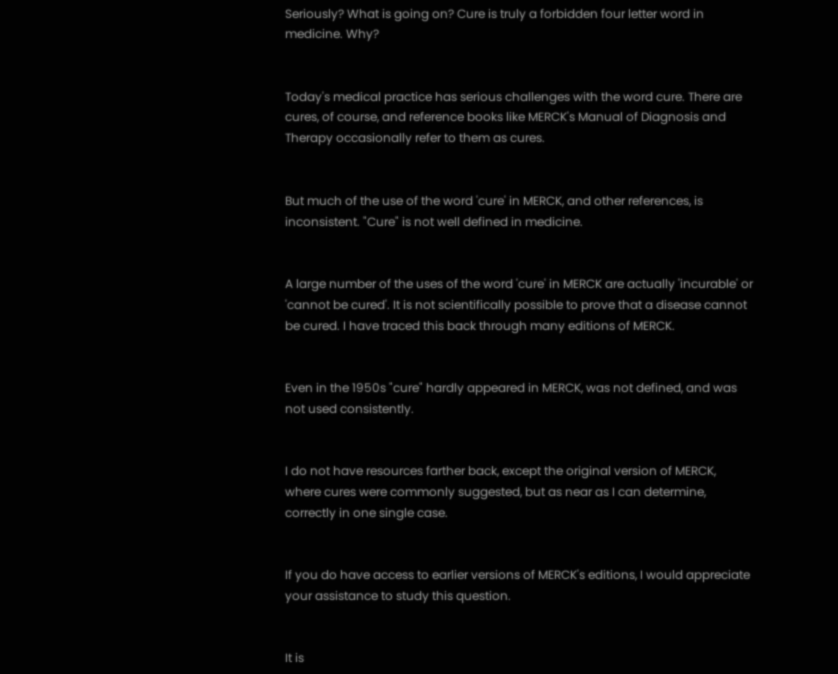Seriously? What is going on? Cure is truly a forbidden four letter word in medicine. Why?


Today's medical practice has serious challenges with the word cure. There are cures, of course, and reference books like MERCK's Manual of Diagnosis and Therapy occasionally refer to them as cures.


But much of the use of the word 'cure' in MERCK, and other references, is inconsistent. "Cure" is not well defined in medicine.


A large number of the uses of the word 'cure' in MERCK are actually 'incurable' or 'cannot be cured'. It is not scientifically possible to prove that a disease cannot be cured. I have traced this back through many editions of MERCK.


Even in the 1950s "cure" hardly appeared in MERCK, was not defined, and was not used consistently.


I do not have resources farther back, except the original version of MERCK, where cures were commonly suggested, but as near as I can determine, correctly in one single case.


If you do have access to earlier versions of MERCK's editions, I would appreciate your assistance to study this question.


It is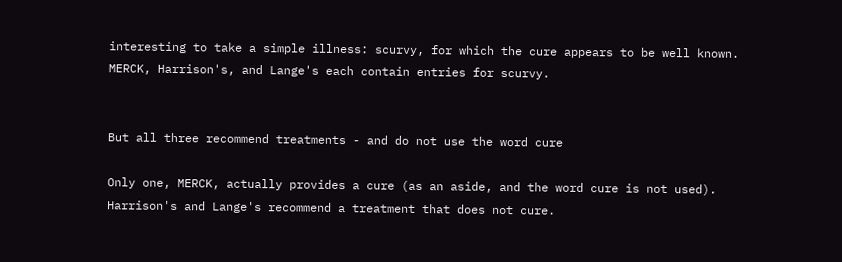interesting to take a simple illness: scurvy, for which the cure appears to be well known. MERCK, Harrison's, and Lange's each contain entries for scurvy.


But all three recommend treatments - and do not use the word cure

Only one, MERCK, actually provides a cure (as an aside, and the word cure is not used). Harrison's and Lange's recommend a treatment that does not cure.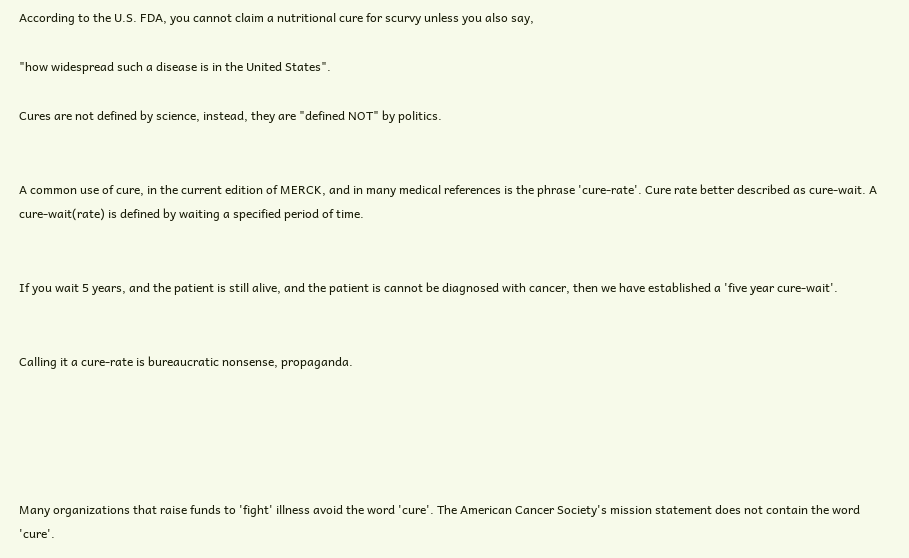According to the U.S. FDA, you cannot claim a nutritional cure for scurvy unless you also say,

"how widespread such a disease is in the United States".

Cures are not defined by science, instead, they are "defined NOT" by politics.


A common use of cure, in the current edition of MERCK, and in many medical references is the phrase 'cure-rate'. Cure rate better described as cure-wait. A cure-wait(rate) is defined by waiting a specified period of time.


If you wait 5 years, and the patient is still alive, and the patient is cannot be diagnosed with cancer, then we have established a 'five year cure-wait'.


Calling it a cure-rate is bureaucratic nonsense, propaganda.





Many organizations that raise funds to 'fight' illness avoid the word 'cure'. The American Cancer Society's mission statement does not contain the word 'cure'.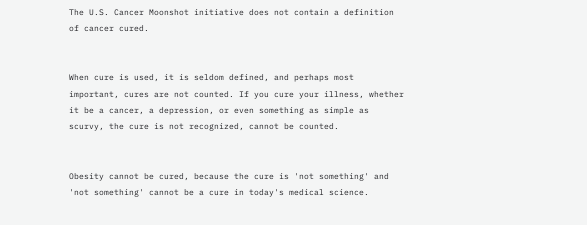The U.S. Cancer Moonshot initiative does not contain a definition of cancer cured.


When cure is used, it is seldom defined, and perhaps most important, cures are not counted. If you cure your illness, whether it be a cancer, a depression, or even something as simple as scurvy, the cure is not recognized, cannot be counted.


Obesity cannot be cured, because the cure is 'not something' and 'not something' cannot be a cure in today's medical science.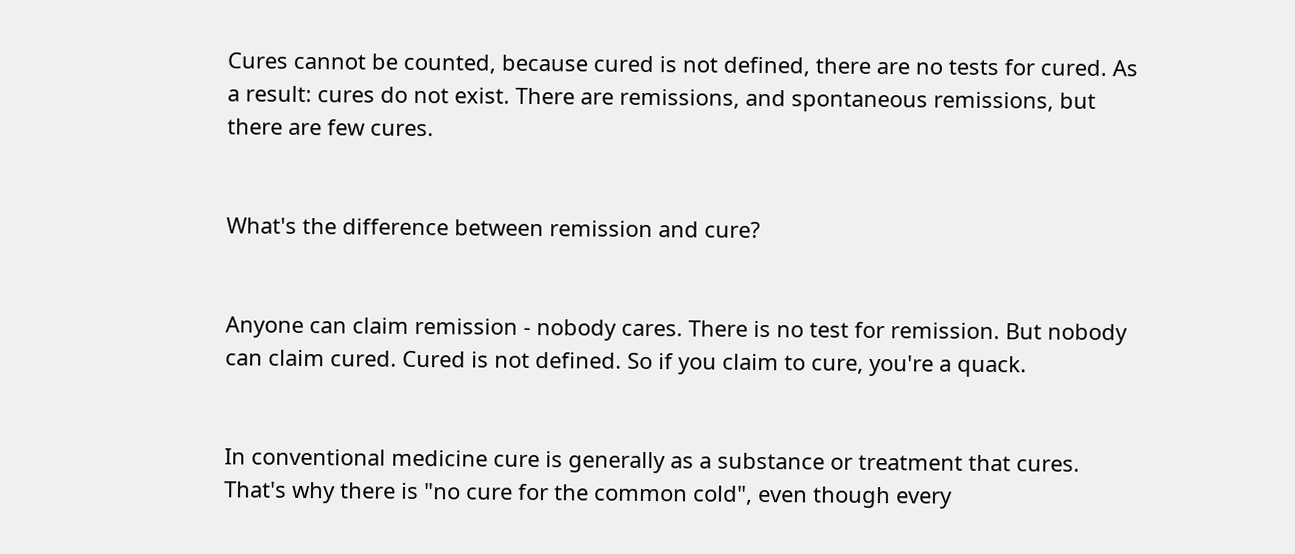Cures cannot be counted, because cured is not defined, there are no tests for cured. As a result: cures do not exist. There are remissions, and spontaneous remissions, but there are few cures.


What's the difference between remission and cure?


Anyone can claim remission - nobody cares. There is no test for remission. But nobody can claim cured. Cured is not defined. So if you claim to cure, you're a quack.


In conventional medicine cure is generally as a substance or treatment that cures. That's why there is "no cure for the common cold", even though every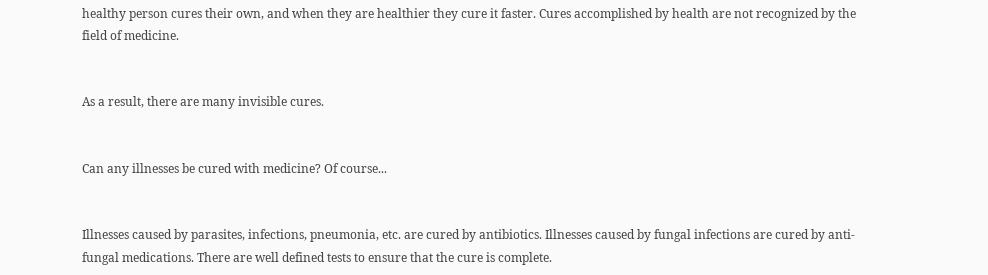healthy person cures their own, and when they are healthier they cure it faster. Cures accomplished by health are not recognized by the field of medicine.


As a result, there are many invisible cures.


Can any illnesses be cured with medicine? Of course...


Illnesses caused by parasites, infections, pneumonia, etc. are cured by antibiotics. Illnesses caused by fungal infections are cured by anti-fungal medications. There are well defined tests to ensure that the cure is complete.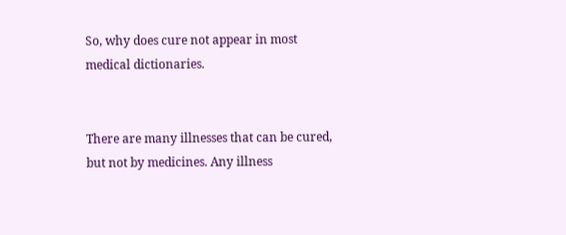So, why does cure not appear in most medical dictionaries.


There are many illnesses that can be cured, but not by medicines. Any illness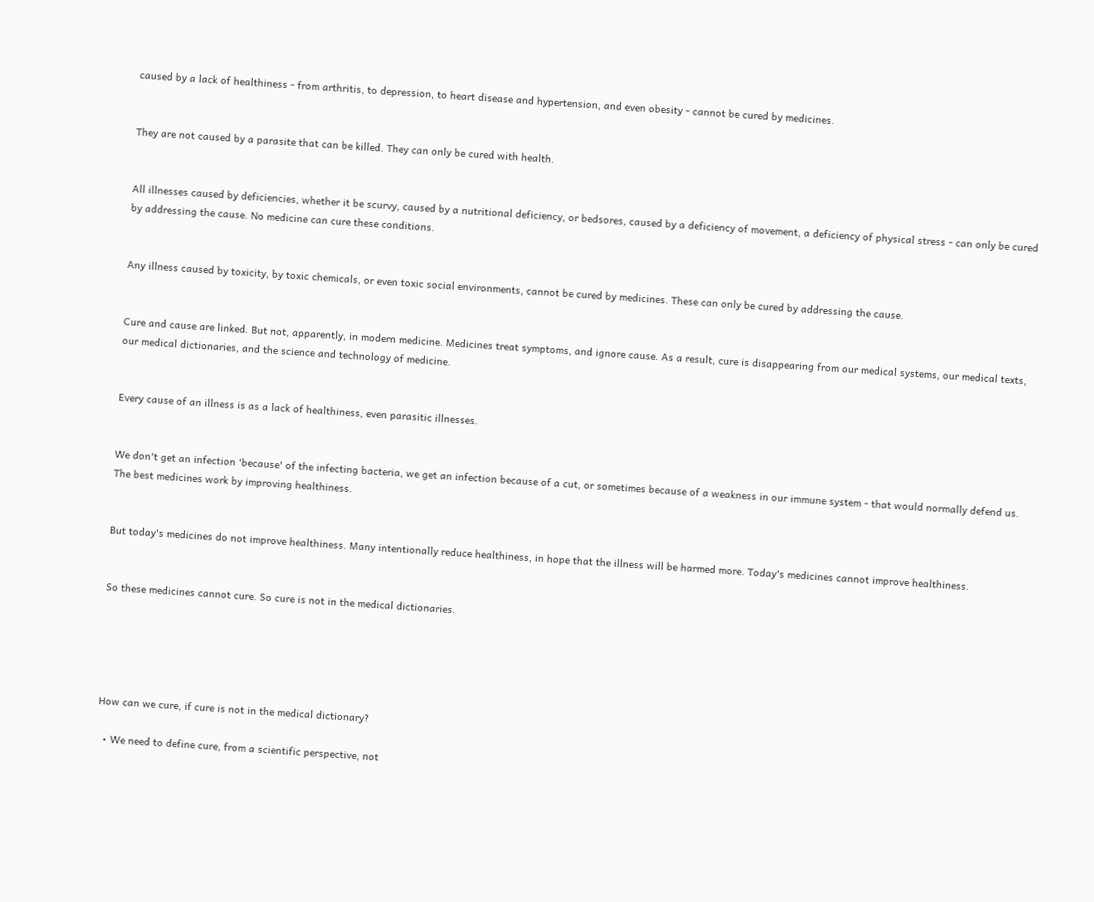caused by a lack of healthiness - from arthritis, to depression, to heart disease and hypertension, and even obesity - cannot be cured by medicines.


They are not caused by a parasite that can be killed. They can only be cured with health.


All illnesses caused by deficiencies, whether it be scurvy, caused by a nutritional deficiency, or bedsores, caused by a deficiency of movement, a deficiency of physical stress - can only be cured by addressing the cause. No medicine can cure these conditions.


Any illness caused by toxicity, by toxic chemicals, or even toxic social environments, cannot be cured by medicines. These can only be cured by addressing the cause.


Cure and cause are linked. But not, apparently, in modern medicine. Medicines treat symptoms, and ignore cause. As a result, cure is disappearing from our medical systems, our medical texts, our medical dictionaries, and the science and technology of medicine.


Every cause of an illness is as a lack of healthiness, even parasitic illnesses.


We don't get an infection 'because' of the infecting bacteria, we get an infection because of a cut, or sometimes because of a weakness in our immune system - that would normally defend us. The best medicines work by improving healthiness.


But today's medicines do not improve healthiness. Many intentionally reduce healthiness, in hope that the illness will be harmed more. Today's medicines cannot improve healthiness.


So these medicines cannot cure. So cure is not in the medical dictionaries.





How can we cure, if cure is not in the medical dictionary?

  • We need to define cure, from a scientific perspective, not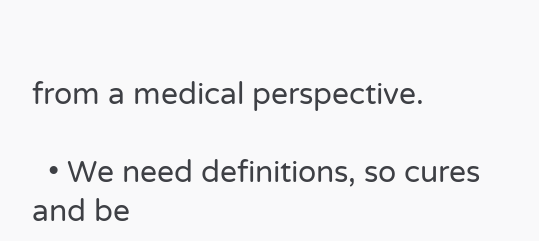from a medical perspective.

  • We need definitions, so cures and be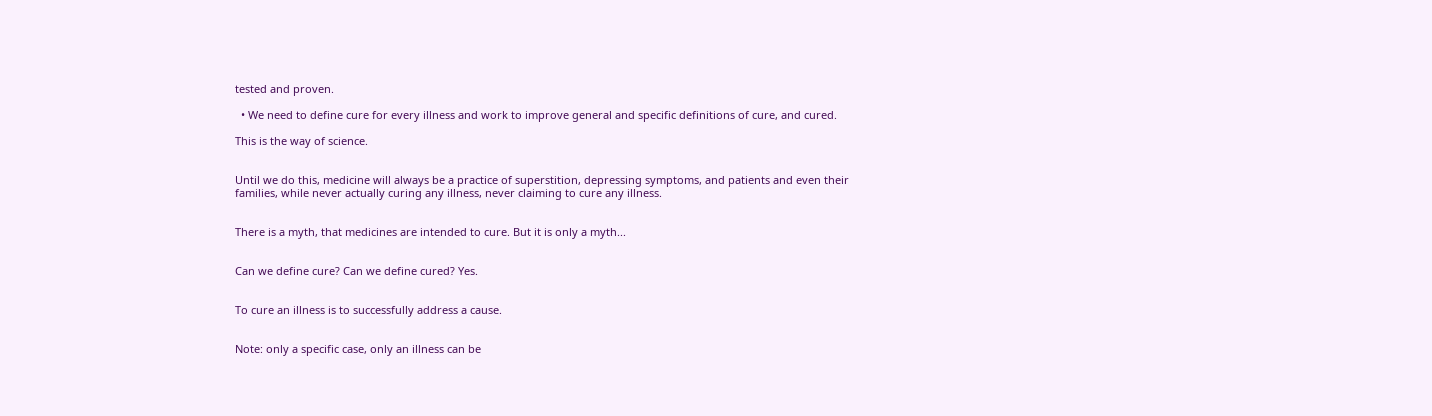tested and proven.

  • We need to define cure for every illness and work to improve general and specific definitions of cure, and cured.

This is the way of science.


Until we do this, medicine will always be a practice of superstition, depressing symptoms, and patients and even their families, while never actually curing any illness, never claiming to cure any illness.


There is a myth, that medicines are intended to cure. But it is only a myth...


Can we define cure? Can we define cured? Yes.


To cure an illness is to successfully address a cause.


Note: only a specific case, only an illness can be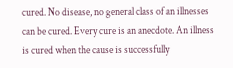cured. No disease, no general class of an illnesses can be cured. Every cure is an anecdote. An illness is cured when the cause is successfully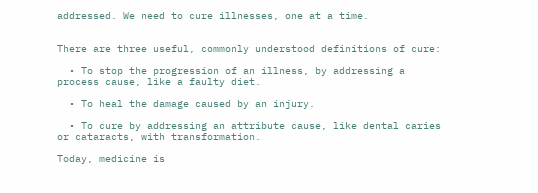addressed. We need to cure illnesses, one at a time.


There are three useful, commonly understood definitions of cure:

  • To stop the progression of an illness, by addressing a process cause, like a faulty diet.

  • To heal the damage caused by an injury.

  • To cure by addressing an attribute cause, like dental caries or cataracts, with transformation.

Today, medicine is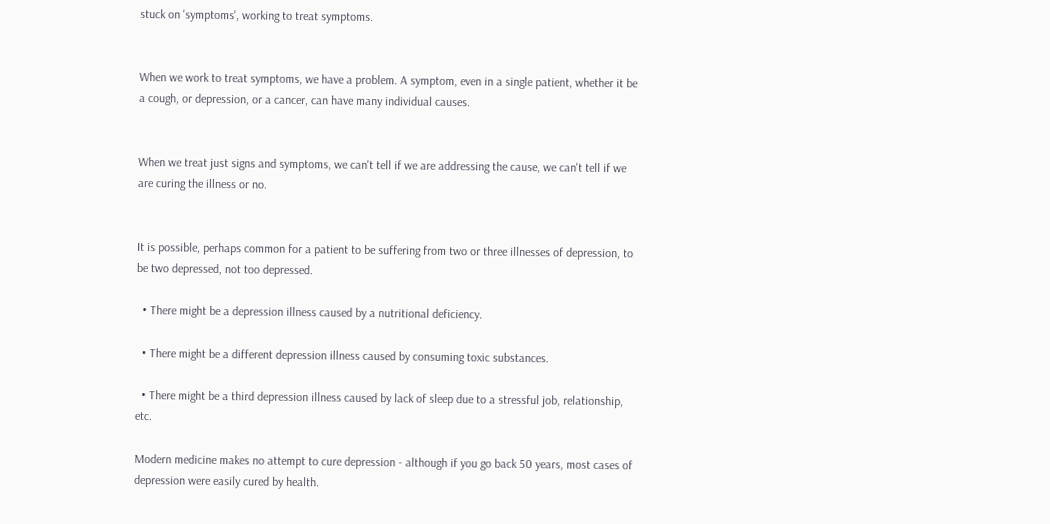stuck on 'symptoms', working to treat symptoms.


When we work to treat symptoms, we have a problem. A symptom, even in a single patient, whether it be a cough, or depression, or a cancer, can have many individual causes.


When we treat just signs and symptoms, we can't tell if we are addressing the cause, we can't tell if we are curing the illness or no.


It is possible, perhaps common for a patient to be suffering from two or three illnesses of depression, to be two depressed, not too depressed.

  • There might be a depression illness caused by a nutritional deficiency.

  • There might be a different depression illness caused by consuming toxic substances.

  • There might be a third depression illness caused by lack of sleep due to a stressful job, relationship, etc.

Modern medicine makes no attempt to cure depression - although if you go back 50 years, most cases of depression were easily cured by health.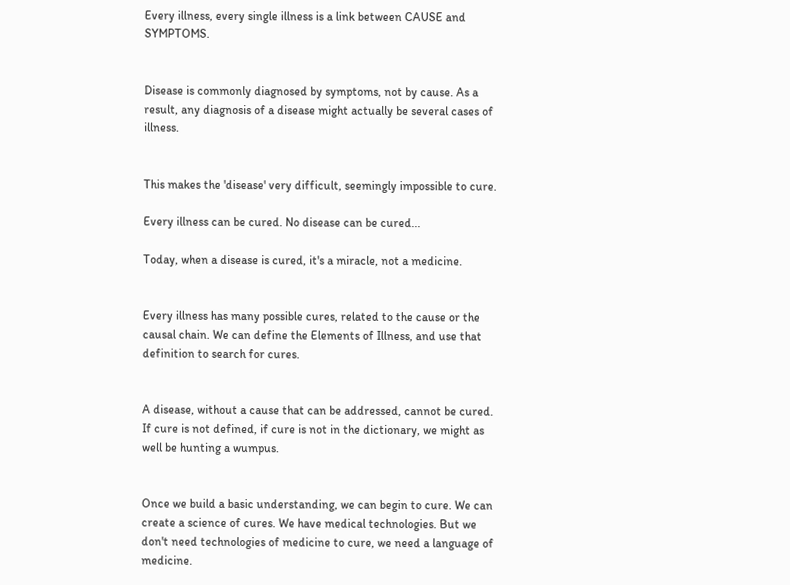Every illness, every single illness is a link between CAUSE and SYMPTOMS.


Disease is commonly diagnosed by symptoms, not by cause. As a result, any diagnosis of a disease might actually be several cases of illness.


This makes the 'disease' very difficult, seemingly impossible to cure.

Every illness can be cured. No disease can be cured...

Today, when a disease is cured, it's a miracle, not a medicine.


Every illness has many possible cures, related to the cause or the causal chain. We can define the Elements of Illness, and use that definition to search for cures.


A disease, without a cause that can be addressed, cannot be cured. If cure is not defined, if cure is not in the dictionary, we might as well be hunting a wumpus.


Once we build a basic understanding, we can begin to cure. We can create a science of cures. We have medical technologies. But we don't need technologies of medicine to cure, we need a language of medicine.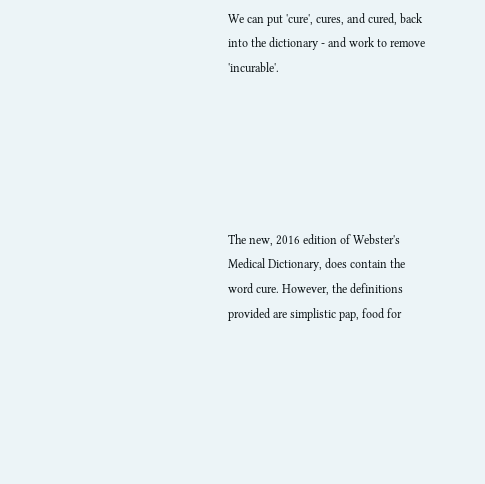We can put 'cure', cures, and cured, back into the dictionary - and work to remove 'incurable'.






The new, 2016 edition of Webster's Medical Dictionary, does contain the word cure. However, the definitions provided are simplistic pap, food for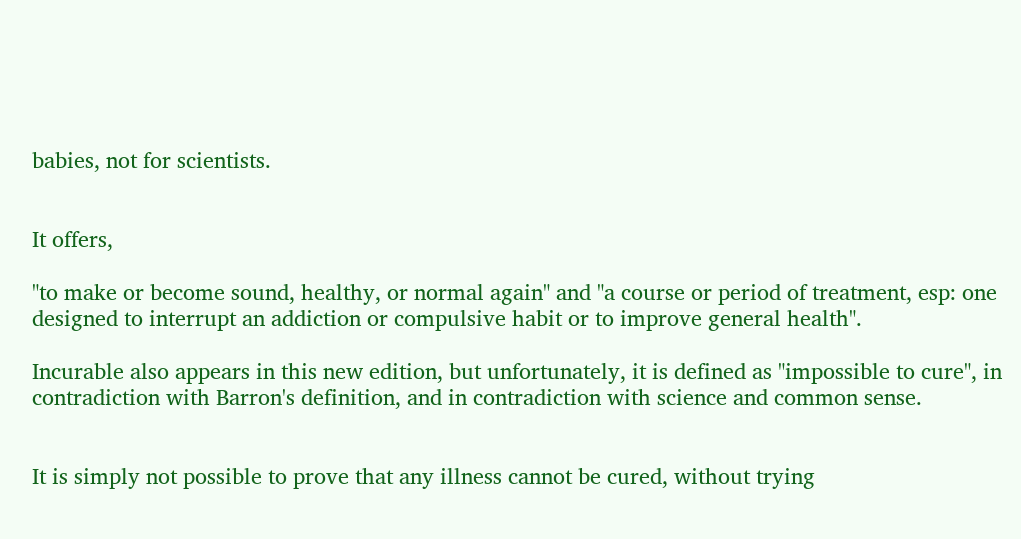babies, not for scientists.


It offers,

"to make or become sound, healthy, or normal again" and "a course or period of treatment, esp: one designed to interrupt an addiction or compulsive habit or to improve general health".

Incurable also appears in this new edition, but unfortunately, it is defined as "impossible to cure", in contradiction with Barron's definition, and in contradiction with science and common sense.


It is simply not possible to prove that any illness cannot be cured, without trying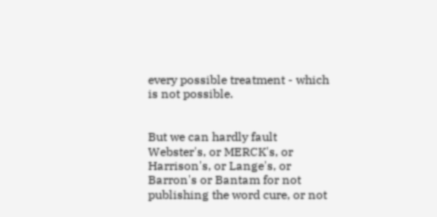every possible treatment - which is not possible.


But we can hardly fault Webster's, or MERCK's, or Harrison's, or Lange's, or Barron's or Bantam for not publishing the word cure, or not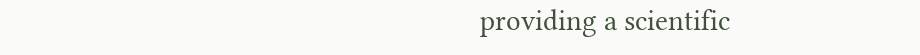providing a scientific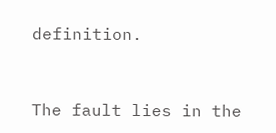definition.


The fault lies in the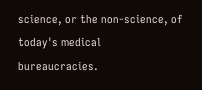science, or the non-science, of today's medical bureaucracies.